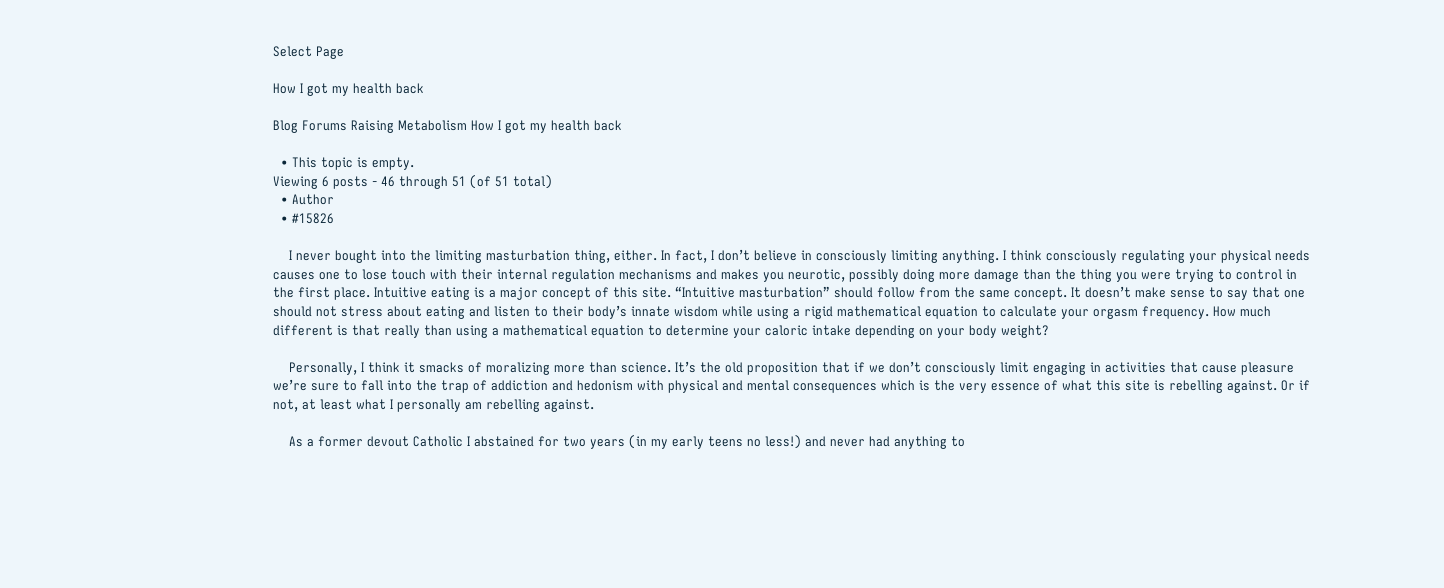Select Page

How I got my health back

Blog Forums Raising Metabolism How I got my health back

  • This topic is empty.
Viewing 6 posts - 46 through 51 (of 51 total)
  • Author
  • #15826

    I never bought into the limiting masturbation thing, either. In fact, I don’t believe in consciously limiting anything. I think consciously regulating your physical needs causes one to lose touch with their internal regulation mechanisms and makes you neurotic, possibly doing more damage than the thing you were trying to control in the first place. Intuitive eating is a major concept of this site. “Intuitive masturbation” should follow from the same concept. It doesn’t make sense to say that one should not stress about eating and listen to their body’s innate wisdom while using a rigid mathematical equation to calculate your orgasm frequency. How much different is that really than using a mathematical equation to determine your caloric intake depending on your body weight?

    Personally, I think it smacks of moralizing more than science. It’s the old proposition that if we don’t consciously limit engaging in activities that cause pleasure we’re sure to fall into the trap of addiction and hedonism with physical and mental consequences which is the very essence of what this site is rebelling against. Or if not, at least what I personally am rebelling against.

    As a former devout Catholic I abstained for two years (in my early teens no less!) and never had anything to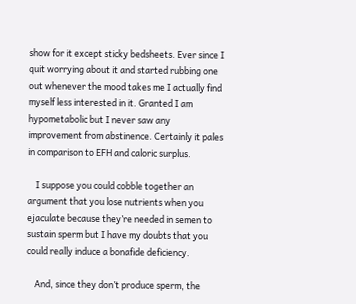show for it except sticky bedsheets. Ever since I quit worrying about it and started rubbing one out whenever the mood takes me I actually find myself less interested in it. Granted I am hypometabolic but I never saw any improvement from abstinence. Certainly it pales in comparison to EFH and caloric surplus.

    I suppose you could cobble together an argument that you lose nutrients when you ejaculate because they’re needed in semen to sustain sperm but I have my doubts that you could really induce a bonafide deficiency.

    And, since they don’t produce sperm, the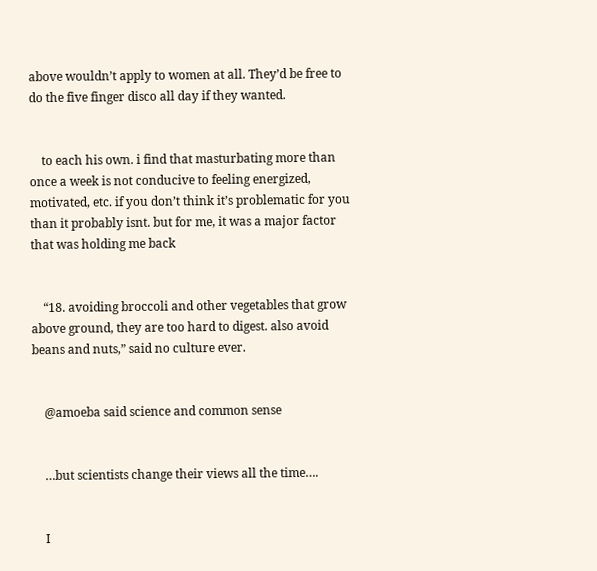above wouldn’t apply to women at all. They’d be free to do the five finger disco all day if they wanted.


    to each his own. i find that masturbating more than once a week is not conducive to feeling energized, motivated, etc. if you don’t think it’s problematic for you than it probably isnt. but for me, it was a major factor that was holding me back


    “18. avoiding broccoli and other vegetables that grow above ground, they are too hard to digest. also avoid beans and nuts,” said no culture ever.


    @amoeba said science and common sense


    …but scientists change their views all the time….


    I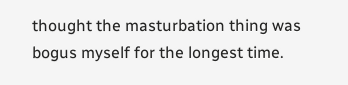thought the masturbation thing was bogus myself for the longest time.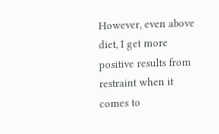However, even above diet, I get more positive results from restraint when it comes to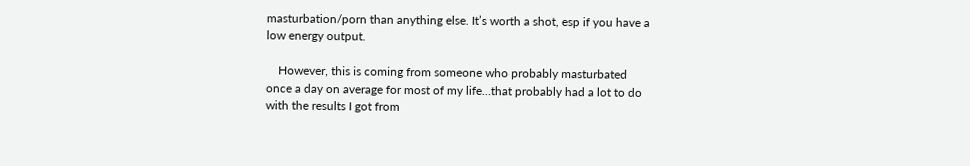masturbation/porn than anything else. It’s worth a shot, esp if you have a low energy output.

    However, this is coming from someone who probably masturbated once a day on average for most of my life…that probably had a lot to do with the results I got from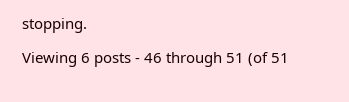stopping.

Viewing 6 posts - 46 through 51 (of 51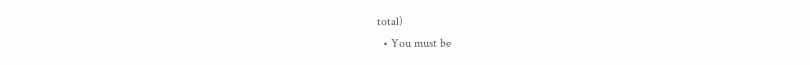total)
  • You must be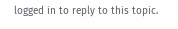logged in to reply to this topic.